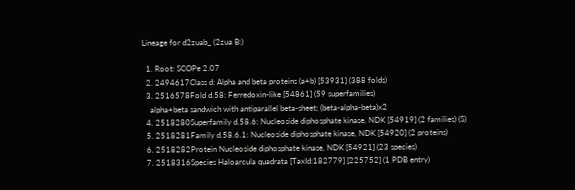Lineage for d2zuab_ (2zua B:)

  1. Root: SCOPe 2.07
  2. 2494617Class d: Alpha and beta proteins (a+b) [53931] (388 folds)
  3. 2516578Fold d.58: Ferredoxin-like [54861] (59 superfamilies)
    alpha+beta sandwich with antiparallel beta-sheet; (beta-alpha-beta)x2
  4. 2518280Superfamily d.58.6: Nucleoside diphosphate kinase, NDK [54919] (2 families) (S)
  5. 2518281Family d.58.6.1: Nucleoside diphosphate kinase, NDK [54920] (2 proteins)
  6. 2518282Protein Nucleoside diphosphate kinase, NDK [54921] (23 species)
  7. 2518316Species Haloarcula quadrata [TaxId:182779] [225752] (1 PDB entry)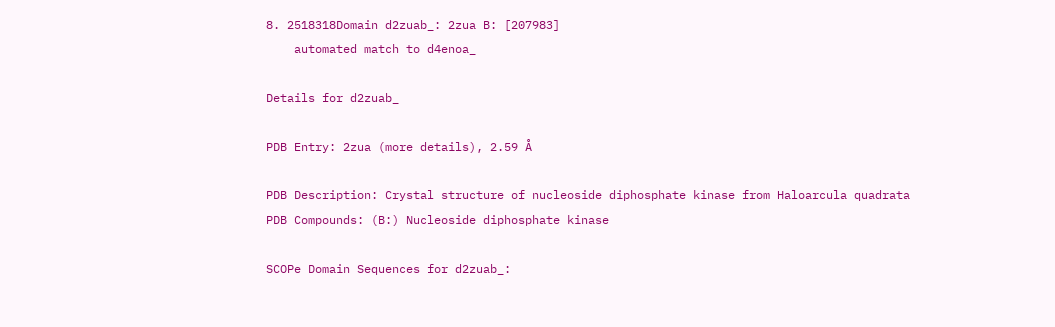8. 2518318Domain d2zuab_: 2zua B: [207983]
    automated match to d4enoa_

Details for d2zuab_

PDB Entry: 2zua (more details), 2.59 Å

PDB Description: Crystal structure of nucleoside diphosphate kinase from Haloarcula quadrata
PDB Compounds: (B:) Nucleoside diphosphate kinase

SCOPe Domain Sequences for d2zuab_: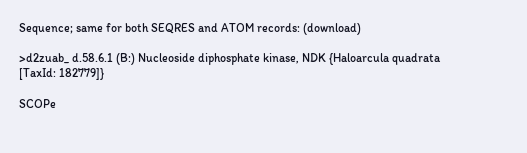Sequence; same for both SEQRES and ATOM records: (download)

>d2zuab_ d.58.6.1 (B:) Nucleoside diphosphate kinase, NDK {Haloarcula quadrata [TaxId: 182779]}

SCOPe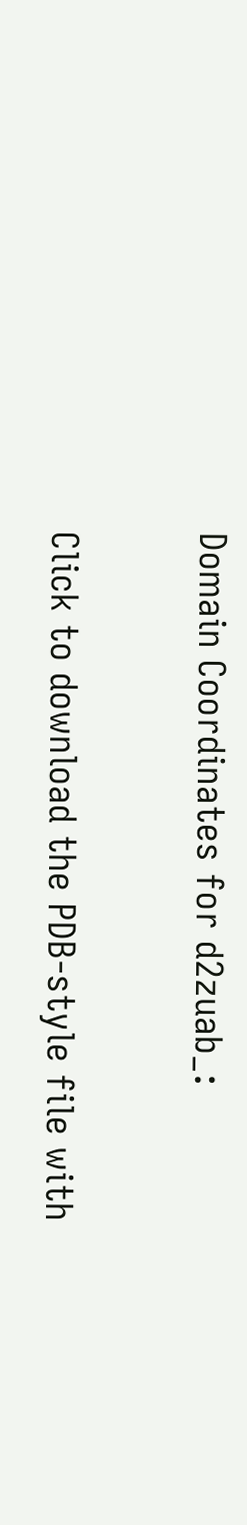Domain Coordinates for d2zuab_:

Click to download the PDB-style file with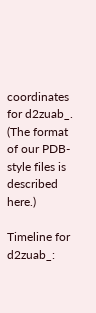coordinates for d2zuab_.
(The format of our PDB-style files is described here.)

Timeline for d2zuab_: